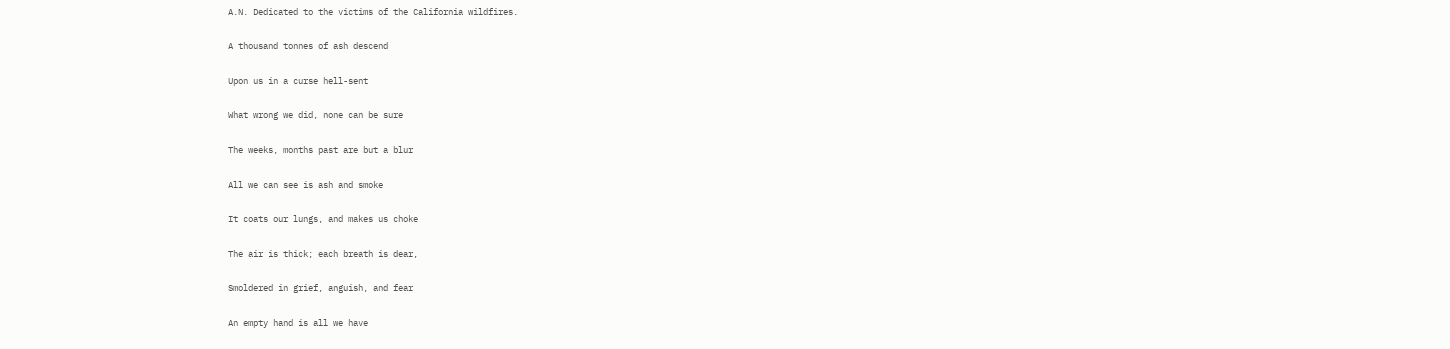A.N. Dedicated to the victims of the California wildfires.

A thousand tonnes of ash descend

Upon us in a curse hell-sent

What wrong we did, none can be sure

The weeks, months past are but a blur

All we can see is ash and smoke

It coats our lungs, and makes us choke

The air is thick; each breath is dear,

Smoldered in grief, anguish, and fear

An empty hand is all we have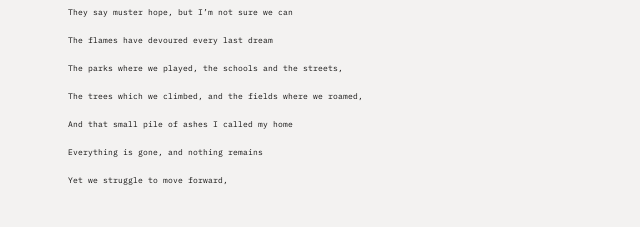They say muster hope, but I’m not sure we can

The flames have devoured every last dream

The parks where we played, the schools and the streets,

The trees which we climbed, and the fields where we roamed,

And that small pile of ashes I called my home

Everything is gone, and nothing remains

Yet we struggle to move forward,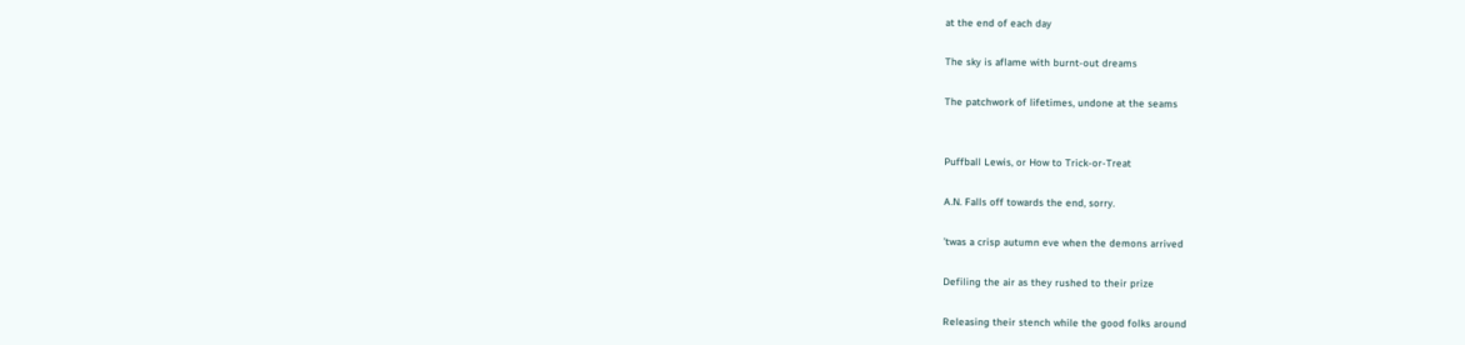at the end of each day

The sky is aflame with burnt-out dreams

The patchwork of lifetimes, undone at the seams


Puffball Lewis, or How to Trick-or-Treat

A.N. Falls off towards the end, sorry.

’twas a crisp autumn eve when the demons arrived

Defiling the air as they rushed to their prize

Releasing their stench while the good folks around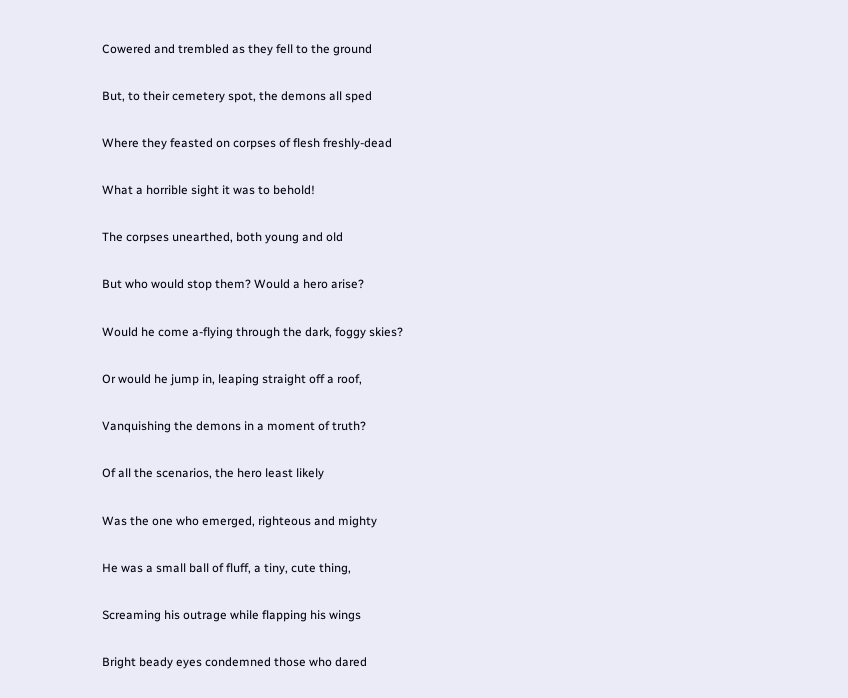Cowered and trembled as they fell to the ground

But, to their cemetery spot, the demons all sped

Where they feasted on corpses of flesh freshly-dead

What a horrible sight it was to behold!

The corpses unearthed, both young and old

But who would stop them? Would a hero arise?

Would he come a-flying through the dark, foggy skies?

Or would he jump in, leaping straight off a roof,

Vanquishing the demons in a moment of truth?

Of all the scenarios, the hero least likely

Was the one who emerged, righteous and mighty

He was a small ball of fluff, a tiny, cute thing,

Screaming his outrage while flapping his wings

Bright beady eyes condemned those who dared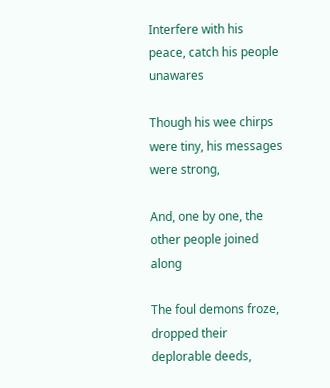Interfere with his peace, catch his people unawares

Though his wee chirps were tiny, his messages were strong,

And, one by one, the other people joined along

The foul demons froze, dropped their deplorable deeds,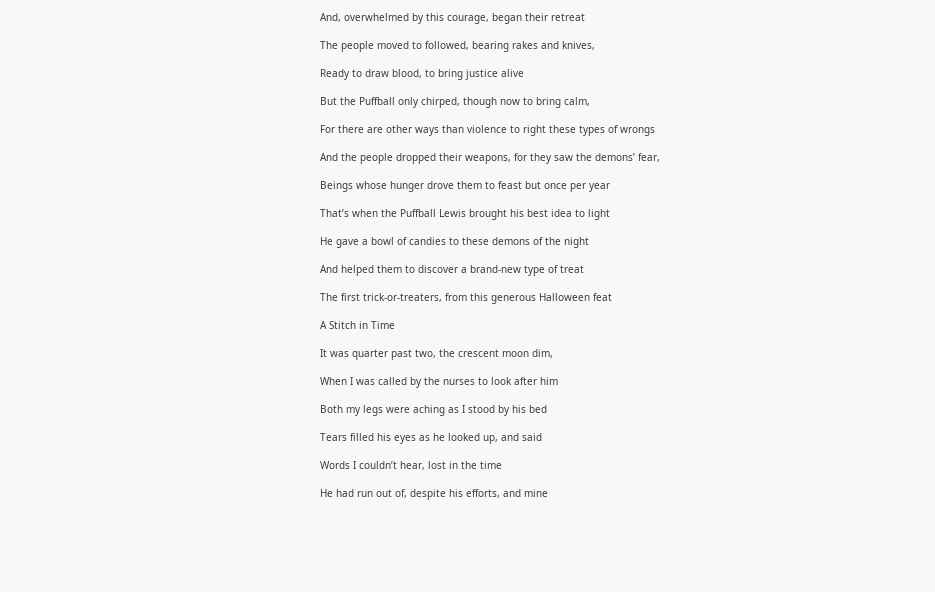And, overwhelmed by this courage, began their retreat

The people moved to followed, bearing rakes and knives,

Ready to draw blood, to bring justice alive

But the Puffball only chirped, though now to bring calm,

For there are other ways than violence to right these types of wrongs

And the people dropped their weapons, for they saw the demons’ fear,

Beings whose hunger drove them to feast but once per year

That’s when the Puffball Lewis brought his best idea to light

He gave a bowl of candies to these demons of the night

And helped them to discover a brand-new type of treat

The first trick-or-treaters, from this generous Halloween feat

A Stitch in Time

It was quarter past two, the crescent moon dim,

When I was called by the nurses to look after him

Both my legs were aching as I stood by his bed

Tears filled his eyes as he looked up, and said

Words I couldn’t hear, lost in the time

He had run out of, despite his efforts, and mine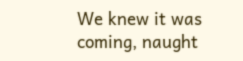We knew it was coming, naught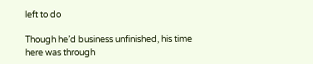left to do

Though he’d business unfinished, his time here was through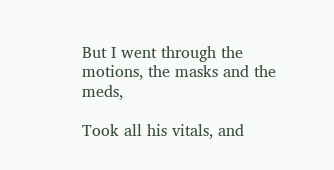But I went through the motions, the masks and the meds,

Took all his vitals, and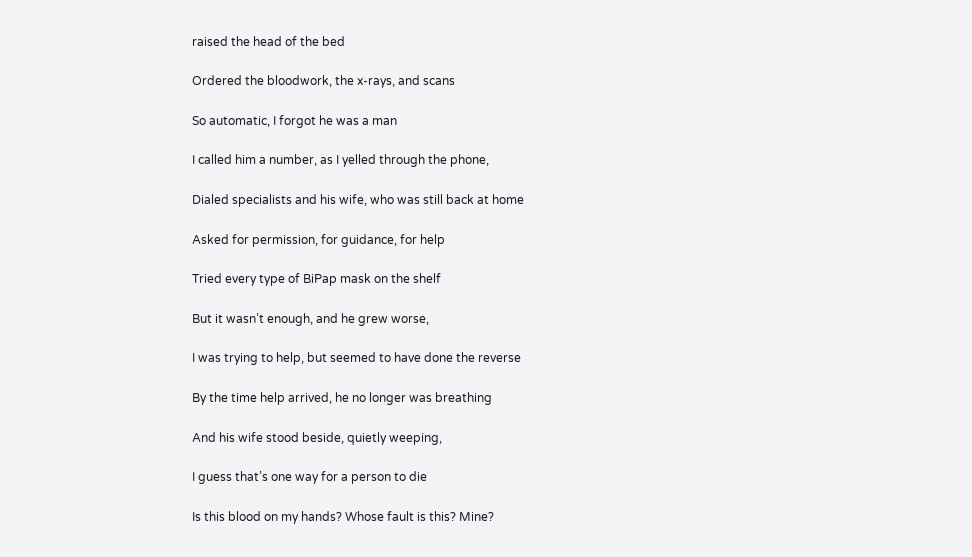raised the head of the bed

Ordered the bloodwork, the x-rays, and scans

So automatic, I forgot he was a man

I called him a number, as I yelled through the phone,

Dialed specialists and his wife, who was still back at home

Asked for permission, for guidance, for help

Tried every type of BiPap mask on the shelf

But it wasn’t enough, and he grew worse,

I was trying to help, but seemed to have done the reverse

By the time help arrived, he no longer was breathing

And his wife stood beside, quietly weeping,

I guess that’s one way for a person to die

Is this blood on my hands? Whose fault is this? Mine?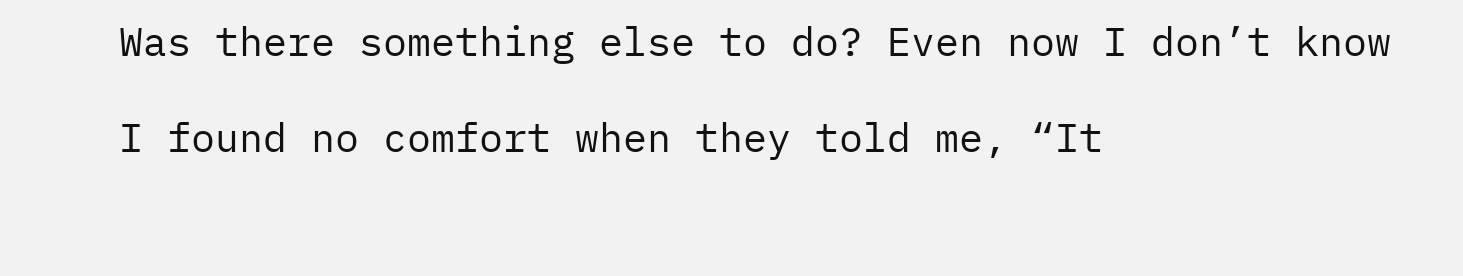Was there something else to do? Even now I don’t know

I found no comfort when they told me, “It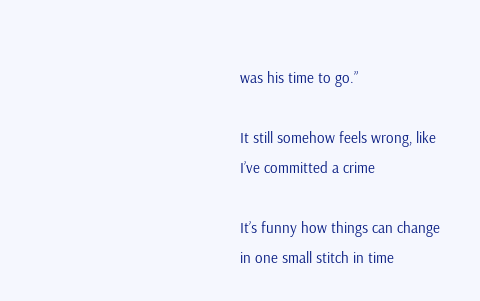was his time to go.”

It still somehow feels wrong, like I’ve committed a crime

It’s funny how things can change in one small stitch in time